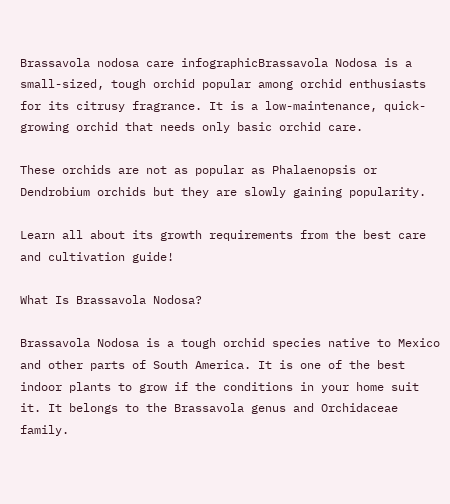Brassavola nodosa care infographicBrassavola Nodosa is a small-sized, tough orchid popular among orchid enthusiasts for its citrusy fragrance. It is a low-maintenance, quick-growing orchid that needs only basic orchid care.

These orchids are not as popular as Phalaenopsis or Dendrobium orchids but they are slowly gaining popularity.

Learn all about its growth requirements from the best care and cultivation guide!

What Is Brassavola Nodosa?

Brassavola Nodosa is a tough orchid species native to Mexico and other parts of South America. It is one of the best indoor plants to grow if the conditions in your home suit it. It belongs to the Brassavola genus and Orchidaceae family.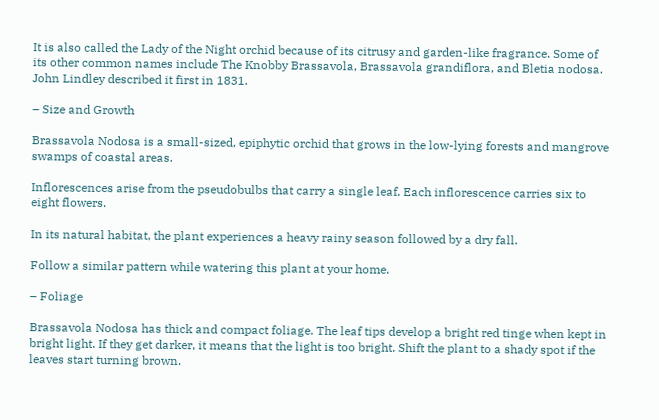It is also called the Lady of the Night orchid because of its citrusy and garden-like fragrance. Some of its other common names include The Knobby Brassavola, Brassavola grandiflora, and Bletia nodosa. John Lindley described it first in 1831.

– Size and Growth

Brassavola Nodosa is a small-sized, epiphytic orchid that grows in the low-lying forests and mangrove swamps of coastal areas.

Inflorescences arise from the pseudobulbs that carry a single leaf. Each inflorescence carries six to eight flowers.

In its natural habitat, the plant experiences a heavy rainy season followed by a dry fall.

Follow a similar pattern while watering this plant at your home.

– Foliage

Brassavola Nodosa has thick and compact foliage. The leaf tips develop a bright red tinge when kept in bright light. If they get darker, it means that the light is too bright. Shift the plant to a shady spot if the leaves start turning brown.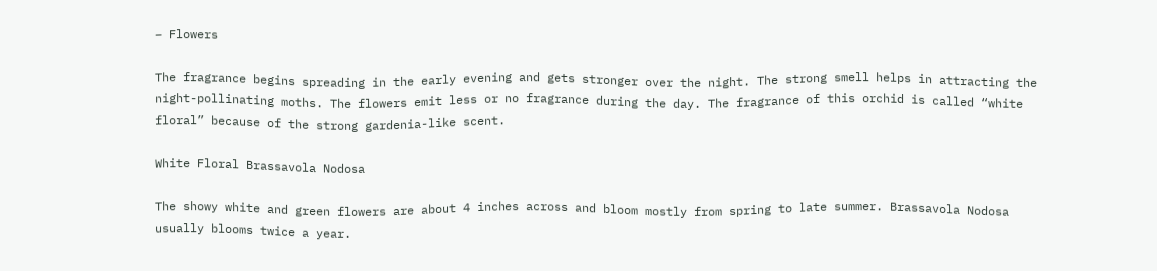– Flowers

The fragrance begins spreading in the early evening and gets stronger over the night. The strong smell helps in attracting the night-pollinating moths. The flowers emit less or no fragrance during the day. The fragrance of this orchid is called “white floral” because of the strong gardenia-like scent.

White Floral Brassavola Nodosa

The showy white and green flowers are about 4 inches across and bloom mostly from spring to late summer. Brassavola Nodosa usually blooms twice a year.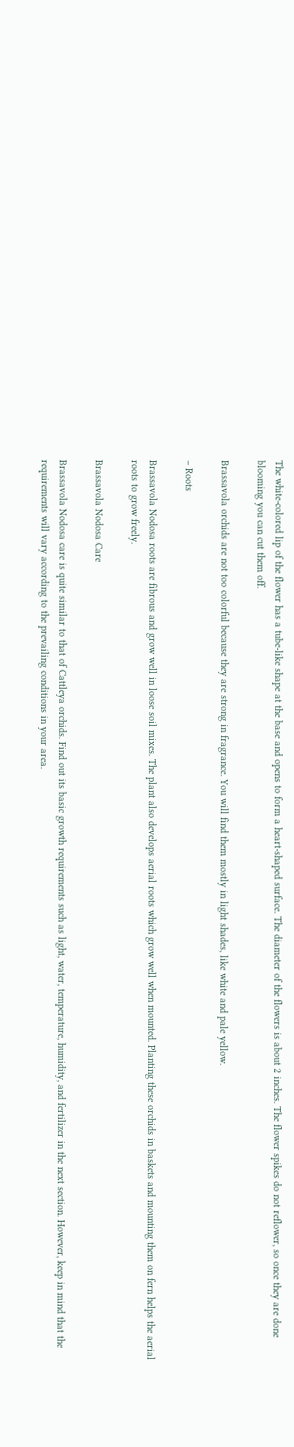The white-colored lip of the flower has a tube-like shape at the base and opens to form a heart-shaped surface. The diameter of the flowers is about 2 inches. The flower spikes do not reflower, so once they are done blooming you can cut them off.

Brassavola orchids are not too colorful because they are strong in fragrance. You will find them mostly in light shades, like white and pale yellow.

– Roots

Brassavola Nodosa roots are fibrous and grow well in loose soil mixes. The plant also develops aerial roots which grow well when mounted. Planting these orchids in baskets and mounting them on fern helps the aerial roots to grow freely.

Brassavola Nodosa Care

Brassavola Nodosa care is quite similar to that of Cattleya orchids. Find out its basic growth requirements such as light, water, temperature, humidity, and fertilizer in the next section. However, keep in mind that the requirements will vary according to the prevailing conditions in your area.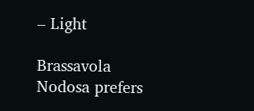– Light

Brassavola Nodosa prefers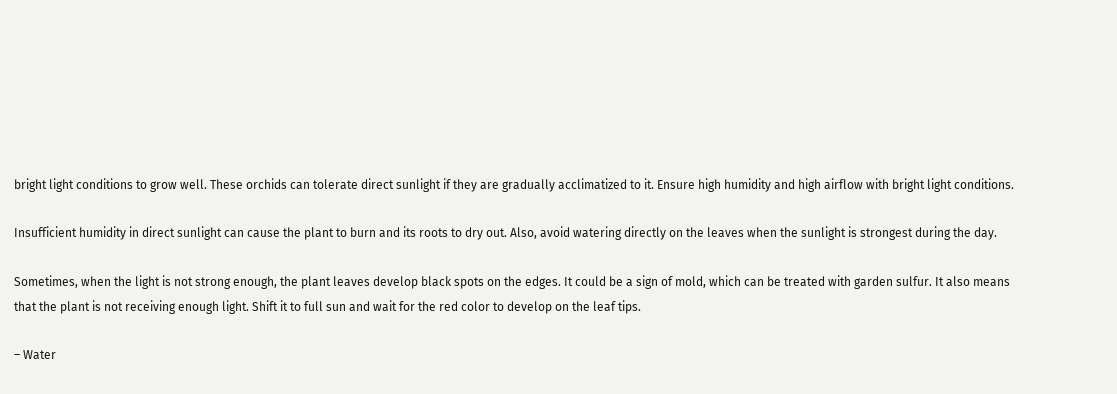bright light conditions to grow well. These orchids can tolerate direct sunlight if they are gradually acclimatized to it. Ensure high humidity and high airflow with bright light conditions.

Insufficient humidity in direct sunlight can cause the plant to burn and its roots to dry out. Also, avoid watering directly on the leaves when the sunlight is strongest during the day.

Sometimes, when the light is not strong enough, the plant leaves develop black spots on the edges. It could be a sign of mold, which can be treated with garden sulfur. It also means that the plant is not receiving enough light. Shift it to full sun and wait for the red color to develop on the leaf tips.

– Water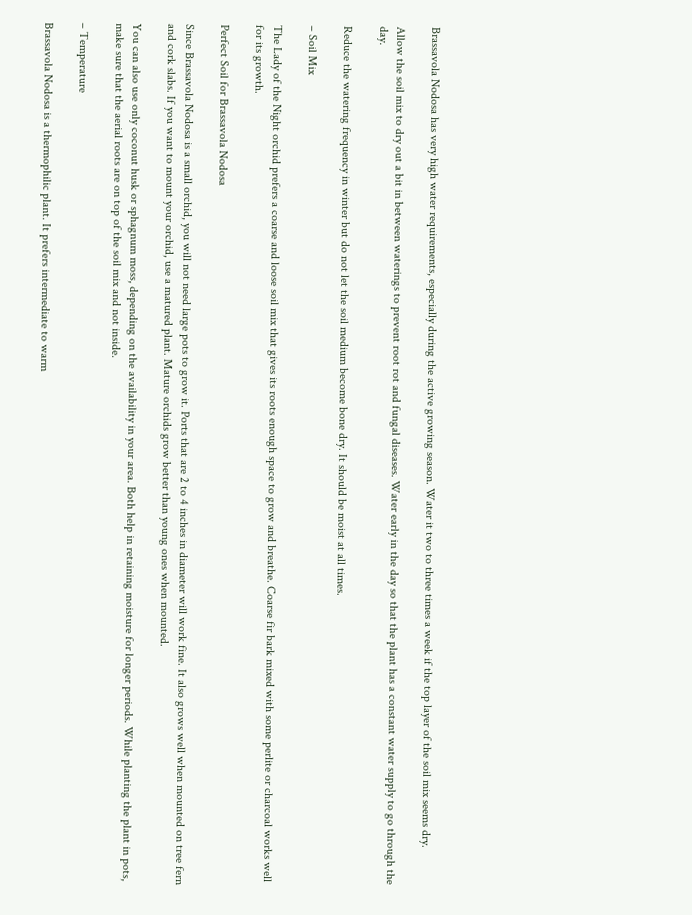Brassavola Nodosa has very high water requirements, especially during the active growing season. Water it two to three times a week if the top layer of the soil mix seems dry.

Allow the soil mix to dry out a bit in between waterings to prevent root rot and fungal diseases. Water early in the day so that the plant has a constant water supply to go through the day.

Reduce the watering frequency in winter but do not let the soil medium become bone dry. It should be moist at all times.

– Soil Mix

The Lady of the Night orchid prefers a coarse and loose soil mix that gives its roots enough space to grow and breathe. Coarse fir bark mixed with some perlite or charcoal works well for its growth.

Perfect Soil for Brassavola Nodosa

Since Brassavola Nodosa is a small orchid, you will not need large pots to grow it. Ports that are 2 to 4 inches in diameter will work fine. It also grows well when mounted on tree fern and cork slabs. If you want to mount your orchid, use a matured plant. Mature orchids grow better than young ones when mounted.

You can also use only coconut husk or sphagnum moss, depending on the availability in your area. Both help in retaining moisture for longer periods. While planting the plant in pots, make sure that the aerial roots are on top of the soil mix and not inside.

– Temperature

Brassavola Nodosa is a thermophilic plant. It prefers intermediate to warm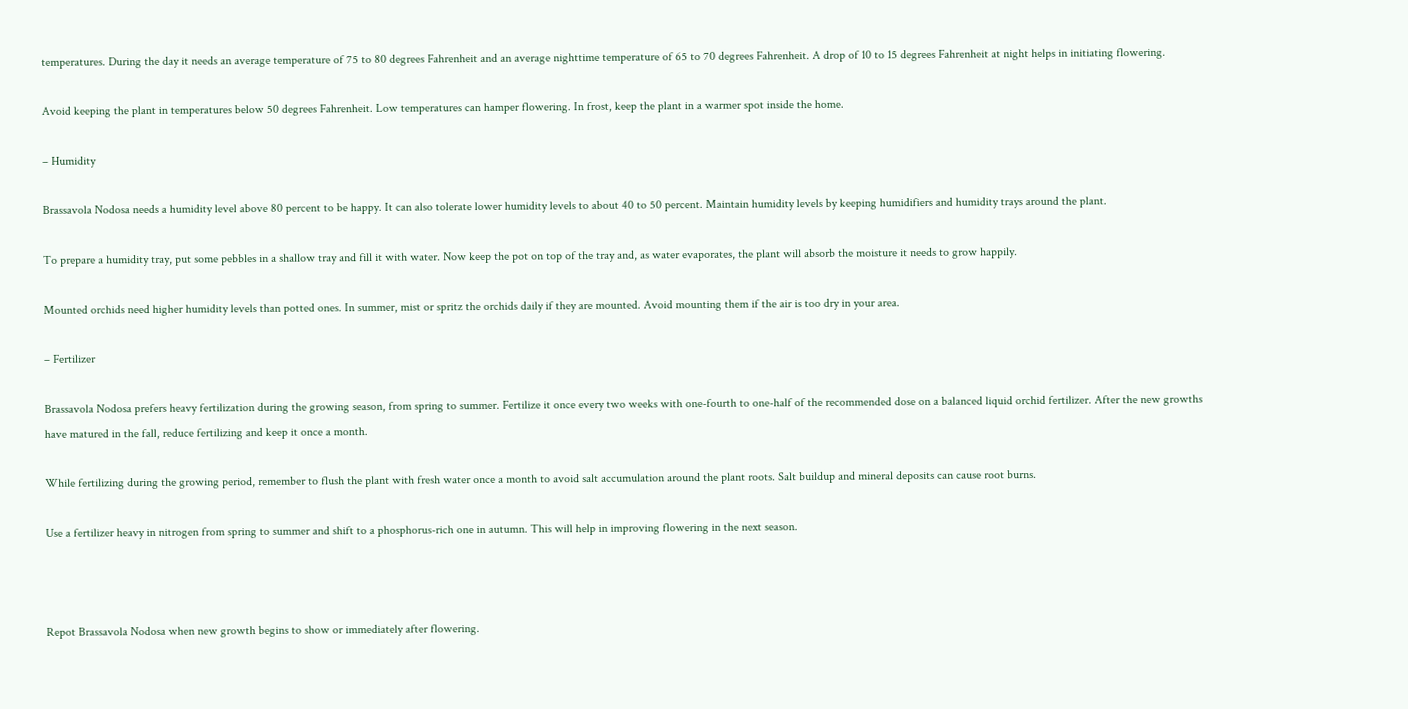temperatures. During the day it needs an average temperature of 75 to 80 degrees Fahrenheit and an average nighttime temperature of 65 to 70 degrees Fahrenheit. A drop of 10 to 15 degrees Fahrenheit at night helps in initiating flowering.

Avoid keeping the plant in temperatures below 50 degrees Fahrenheit. Low temperatures can hamper flowering. In frost, keep the plant in a warmer spot inside the home.

– Humidity

Brassavola Nodosa needs a humidity level above 80 percent to be happy. It can also tolerate lower humidity levels to about 40 to 50 percent. Maintain humidity levels by keeping humidifiers and humidity trays around the plant.

To prepare a humidity tray, put some pebbles in a shallow tray and fill it with water. Now keep the pot on top of the tray and, as water evaporates, the plant will absorb the moisture it needs to grow happily.

Mounted orchids need higher humidity levels than potted ones. In summer, mist or spritz the orchids daily if they are mounted. Avoid mounting them if the air is too dry in your area.

– Fertilizer

Brassavola Nodosa prefers heavy fertilization during the growing season, from spring to summer. Fertilize it once every two weeks with one-fourth to one-half of the recommended dose on a balanced liquid orchid fertilizer. After the new growths have matured in the fall, reduce fertilizing and keep it once a month.

While fertilizing during the growing period, remember to flush the plant with fresh water once a month to avoid salt accumulation around the plant roots. Salt buildup and mineral deposits can cause root burns.

Use a fertilizer heavy in nitrogen from spring to summer and shift to a phosphorus-rich one in autumn. This will help in improving flowering in the next season.



Repot Brassavola Nodosa when new growth begins to show or immediately after flowering.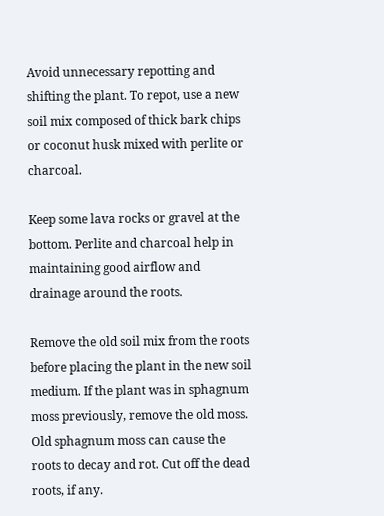Avoid unnecessary repotting and shifting the plant. To repot, use a new soil mix composed of thick bark chips or coconut husk mixed with perlite or charcoal.

Keep some lava rocks or gravel at the bottom. Perlite and charcoal help in maintaining good airflow and drainage around the roots.

Remove the old soil mix from the roots before placing the plant in the new soil medium. If the plant was in sphagnum moss previously, remove the old moss. Old sphagnum moss can cause the roots to decay and rot. Cut off the dead roots, if any.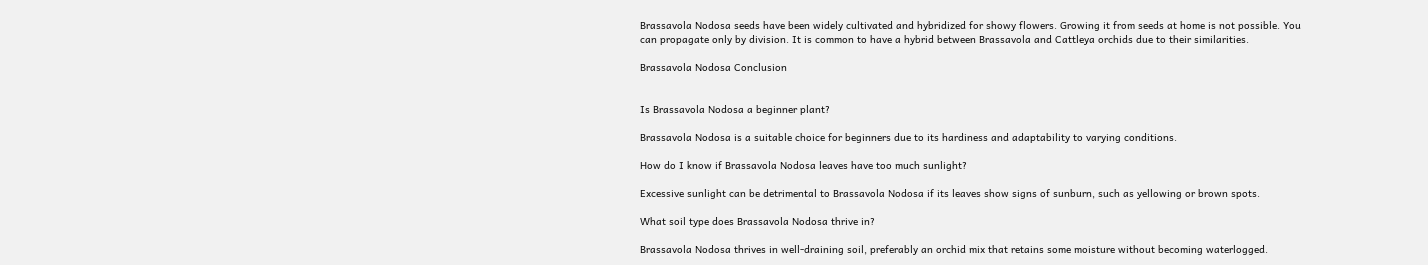Brassavola Nodosa seeds have been widely cultivated and hybridized for showy flowers. Growing it from seeds at home is not possible. You can propagate only by division. It is common to have a hybrid between Brassavola and Cattleya orchids due to their similarities.

Brassavola Nodosa Conclusion


Is Brassavola Nodosa a beginner plant?

Brassavola Nodosa is a suitable choice for beginners due to its hardiness and adaptability to varying conditions.

How do I know if Brassavola Nodosa leaves have too much sunlight?

Excessive sunlight can be detrimental to Brassavola Nodosa if its leaves show signs of sunburn, such as yellowing or brown spots.

What soil type does Brassavola Nodosa thrive in?

Brassavola Nodosa thrives in well-draining soil, preferably an orchid mix that retains some moisture without becoming waterlogged.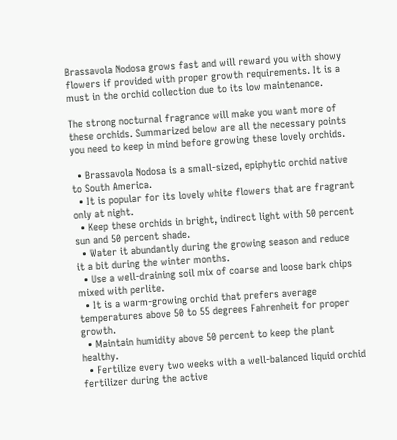Brassavola Nodosa grows fast and will reward you with showy flowers if provided with proper growth requirements. It is a must in the orchid collection due to its low maintenance.

The strong nocturnal fragrance will make you want more of these orchids. Summarized below are all the necessary points you need to keep in mind before growing these lovely orchids.

  • Brassavola Nodosa is a small-sized, epiphytic orchid native to South America.
  • It is popular for its lovely white flowers that are fragrant only at night.
  • Keep these orchids in bright, indirect light with 50 percent sun and 50 percent shade.
  • Water it abundantly during the growing season and reduce it a bit during the winter months.
  • Use a well-draining soil mix of coarse and loose bark chips mixed with perlite.
  • It is a warm-growing orchid that prefers average temperatures above 50 to 55 degrees Fahrenheit for proper growth.
  • Maintain humidity above 50 percent to keep the plant healthy.
  • Fertilize every two weeks with a well-balanced liquid orchid fertilizer during the active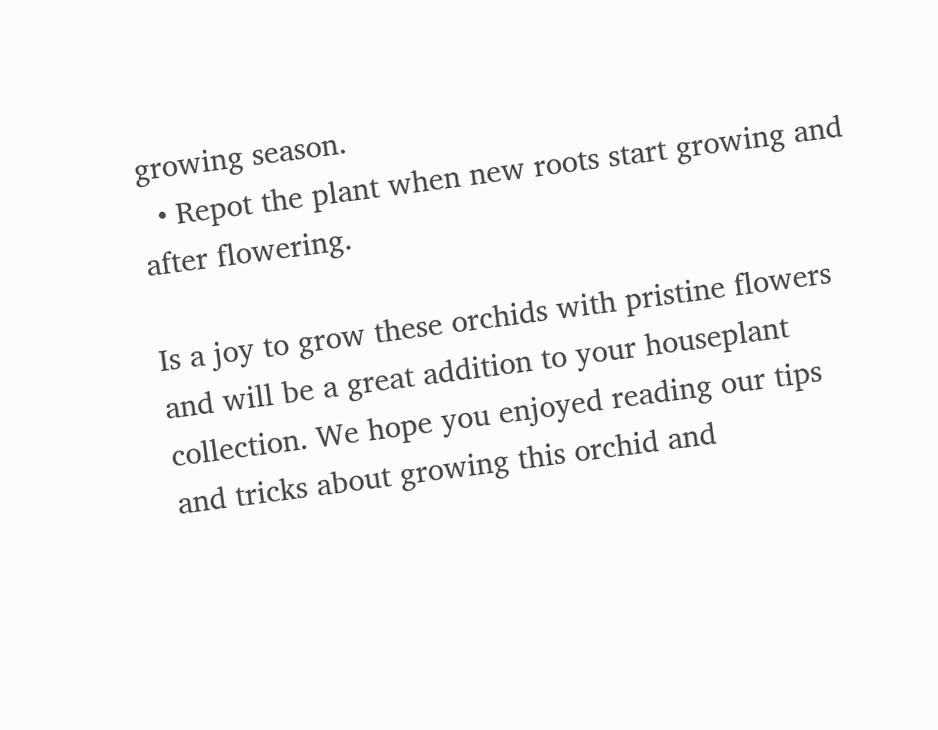growing season.
  • Repot the plant when new roots start growing and after flowering.

Is a joy to grow these orchids with pristine flowers and will be a great addition to your houseplant collection. We hope you enjoyed reading our tips and tricks about growing this orchid and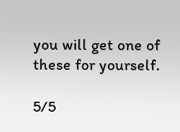you will get one of these for yourself.

5/5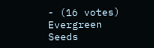- (16 votes)
Evergreen Seeds